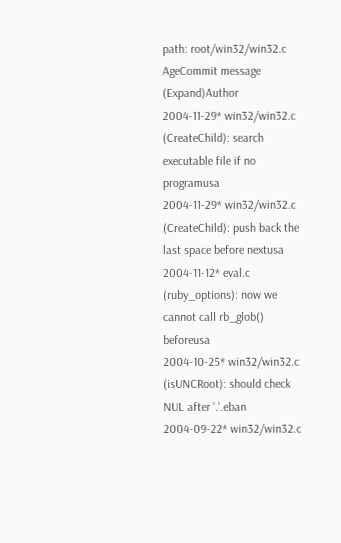path: root/win32/win32.c
AgeCommit message (Expand)Author
2004-11-29* win32/win32.c (CreateChild): search executable file if no programusa
2004-11-29* win32/win32.c (CreateChild): push back the last space before nextusa
2004-11-12* eval.c (ruby_options): now we cannot call rb_glob() beforeusa
2004-10-25* win32/win32.c (isUNCRoot): should check NUL after '.'.eban
2004-09-22* win32/win32.c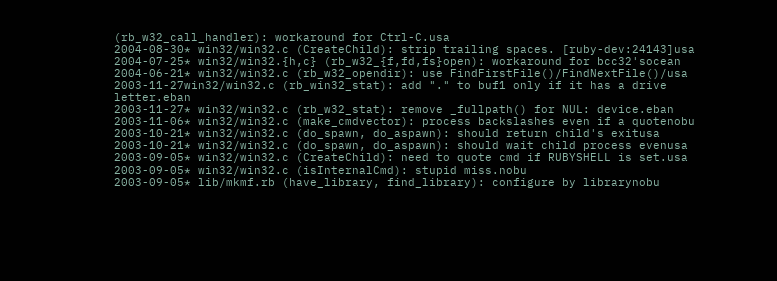(rb_w32_call_handler): workaround for Ctrl-C.usa
2004-08-30* win32/win32.c (CreateChild): strip trailing spaces. [ruby-dev:24143]usa
2004-07-25* win32/win32.{h,c} (rb_w32_{f,fd,fs}open): workaround for bcc32'socean
2004-06-21* win32/win32.c (rb_w32_opendir): use FindFirstFile()/FindNextFile()/usa
2003-11-27win32/win32.c (rb_win32_stat): add "." to buf1 only if it has a drive letter.eban
2003-11-27* win32/win32.c (rb_w32_stat): remove _fullpath() for NUL: device.eban
2003-11-06* win32/win32.c (make_cmdvector): process backslashes even if a quotenobu
2003-10-21* win32/win32.c (do_spawn, do_aspawn): should return child's exitusa
2003-10-21* win32/win32.c (do_spawn, do_aspawn): should wait child process evenusa
2003-09-05* win32/win32.c (CreateChild): need to quote cmd if RUBYSHELL is set.usa
2003-09-05* win32/win32.c (isInternalCmd): stupid miss.nobu
2003-09-05* lib/mkmf.rb (have_library, find_library): configure by librarynobu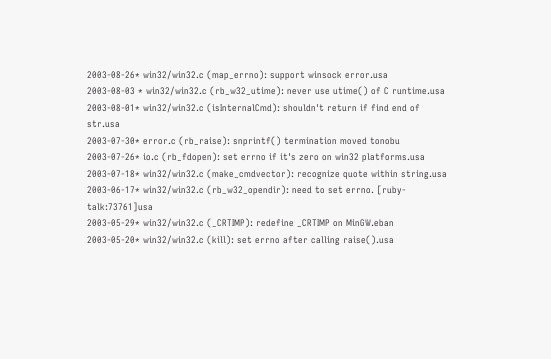2003-08-26* win32/win32.c (map_errno): support winsock error.usa
2003-08-03 * win32/win32.c (rb_w32_utime): never use utime() of C runtime.usa
2003-08-01* win32/win32.c (isInternalCmd): shouldn't return if find end of str.usa
2003-07-30* error.c (rb_raise): snprintf() termination moved tonobu
2003-07-26* io.c (rb_fdopen): set errno if it's zero on win32 platforms.usa
2003-07-18* win32/win32.c (make_cmdvector): recognize quote within string.usa
2003-06-17* win32/win32.c (rb_w32_opendir): need to set errno. [ruby-talk:73761]usa
2003-05-29* win32/win32.c (_CRTIMP): redefine _CRTIMP on MinGW.eban
2003-05-20* win32/win32.c (kill): set errno after calling raise().usa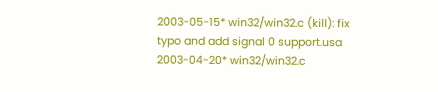2003-05-15* win32/win32.c (kill): fix typo and add signal 0 support.usa
2003-04-20* win32/win32.c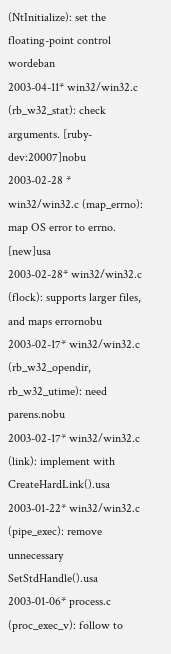(NtInitialize): set the floating-point control wordeban
2003-04-11* win32/win32.c (rb_w32_stat): check arguments. [ruby-dev:20007]nobu
2003-02-28 * win32/win32.c (map_errno): map OS error to errno. [new]usa
2003-02-28* win32/win32.c (flock): supports larger files, and maps errornobu
2003-02-17* win32/win32.c (rb_w32_opendir, rb_w32_utime): need parens.nobu
2003-02-17* win32/win32.c (link): implement with CreateHardLink().usa
2003-01-22* win32/win32.c (pipe_exec): remove unnecessary SetStdHandle().usa
2003-01-06* process.c (proc_exec_v): follow to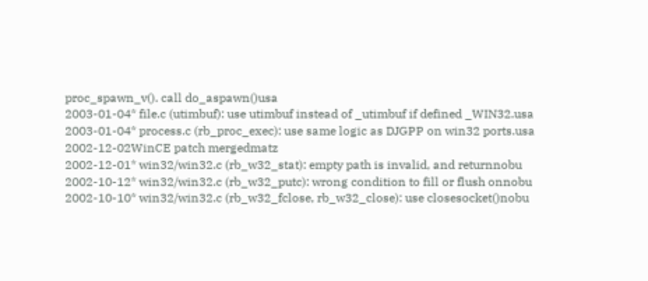proc_spawn_v(). call do_aspawn()usa
2003-01-04* file.c (utimbuf): use utimbuf instead of _utimbuf if defined _WIN32.usa
2003-01-04* process.c (rb_proc_exec): use same logic as DJGPP on win32 ports.usa
2002-12-02WinCE patch mergedmatz
2002-12-01* win32/win32.c (rb_w32_stat): empty path is invalid, and returnnobu
2002-10-12* win32/win32.c (rb_w32_putc): wrong condition to fill or flush onnobu
2002-10-10* win32/win32.c (rb_w32_fclose, rb_w32_close): use closesocket()nobu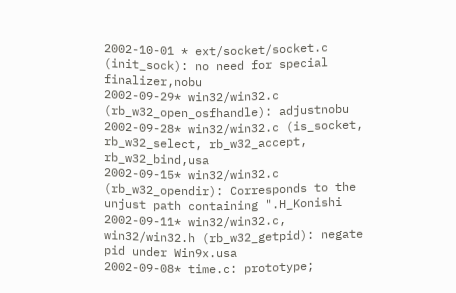2002-10-01 * ext/socket/socket.c (init_sock): no need for special finalizer,nobu
2002-09-29* win32/win32.c (rb_w32_open_osfhandle): adjustnobu
2002-09-28* win32/win32.c (is_socket, rb_w32_select, rb_w32_accept, rb_w32_bind,usa
2002-09-15* win32/win32.c (rb_w32_opendir): Corresponds to the unjust path containing ".H_Konishi
2002-09-11* win32/win32.c, win32/win32.h (rb_w32_getpid): negate pid under Win9x.usa
2002-09-08* time.c: prototype;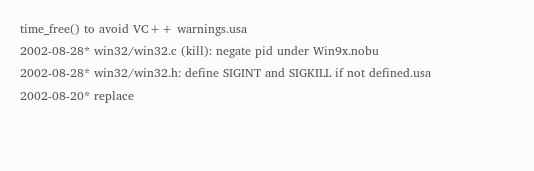time_free() to avoid VC++ warnings.usa
2002-08-28* win32/win32.c (kill): negate pid under Win9x.nobu
2002-08-28* win32/win32.h: define SIGINT and SIGKILL if not defined.usa
2002-08-20* replace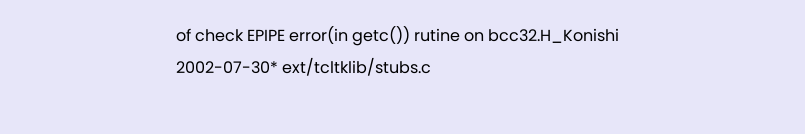of check EPIPE error(in getc()) rutine on bcc32.H_Konishi
2002-07-30* ext/tcltklib/stubs.c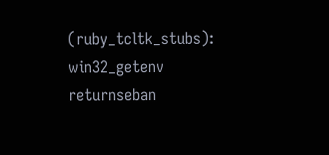(ruby_tcltk_stubs): win32_getenv returnseban